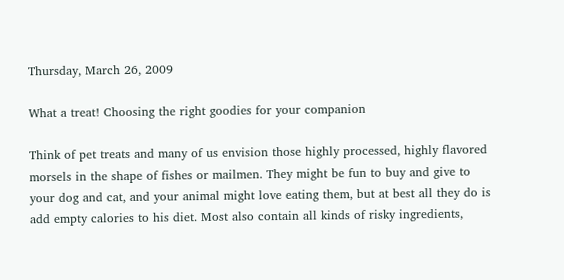Thursday, March 26, 2009

What a treat! Choosing the right goodies for your companion

Think of pet treats and many of us envision those highly processed, highly flavored morsels in the shape of fishes or mailmen. They might be fun to buy and give to your dog and cat, and your animal might love eating them, but at best all they do is add empty calories to his diet. Most also contain all kinds of risky ingredients,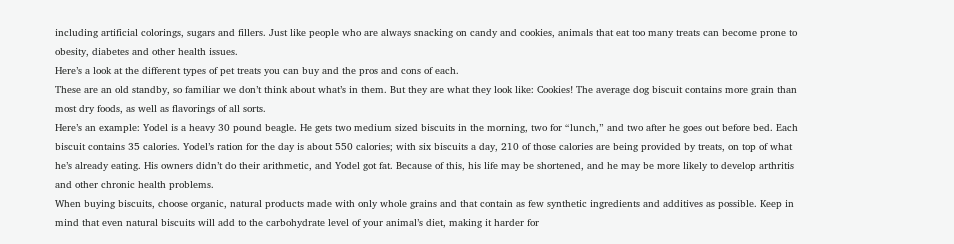including artificial colorings, sugars and fillers. Just like people who are always snacking on candy and cookies, animals that eat too many treats can become prone to obesity, diabetes and other health issues.
Here’s a look at the different types of pet treats you can buy and the pros and cons of each.
These are an old standby, so familiar we don’t think about what’s in them. But they are what they look like: Cookies! The average dog biscuit contains more grain than most dry foods, as well as flavorings of all sorts.
Here’s an example: Yodel is a heavy 30 pound beagle. He gets two medium sized biscuits in the morning, two for “lunch,” and two after he goes out before bed. Each biscuit contains 35 calories. Yodel’s ration for the day is about 550 calories; with six biscuits a day, 210 of those calories are being provided by treats, on top of what he’s already eating. His owners didn’t do their arithmetic, and Yodel got fat. Because of this, his life may be shortened, and he may be more likely to develop arthritis and other chronic health problems.
When buying biscuits, choose organic, natural products made with only whole grains and that contain as few synthetic ingredients and additives as possible. Keep in mind that even natural biscuits will add to the carbohydrate level of your animal’s diet, making it harder for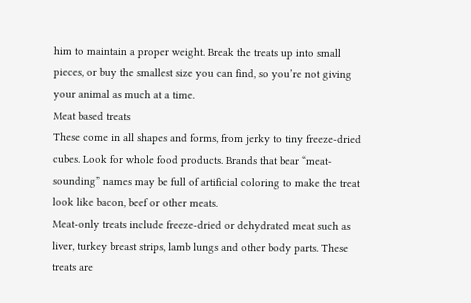him to maintain a proper weight. Break the treats up into small pieces, or buy the smallest size you can find, so you’re not giving your animal as much at a time.
Meat based treats
These come in all shapes and forms, from jerky to tiny freeze-dried cubes. Look for whole food products. Brands that bear “meat-sounding” names may be full of artificial coloring to make the treat look like bacon, beef or other meats.
Meat-only treats include freeze-dried or dehydrated meat such as liver, turkey breast strips, lamb lungs and other body parts. These treats are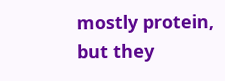mostly protein, but they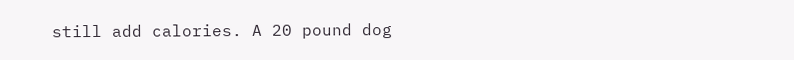still add calories. A 20 pound dog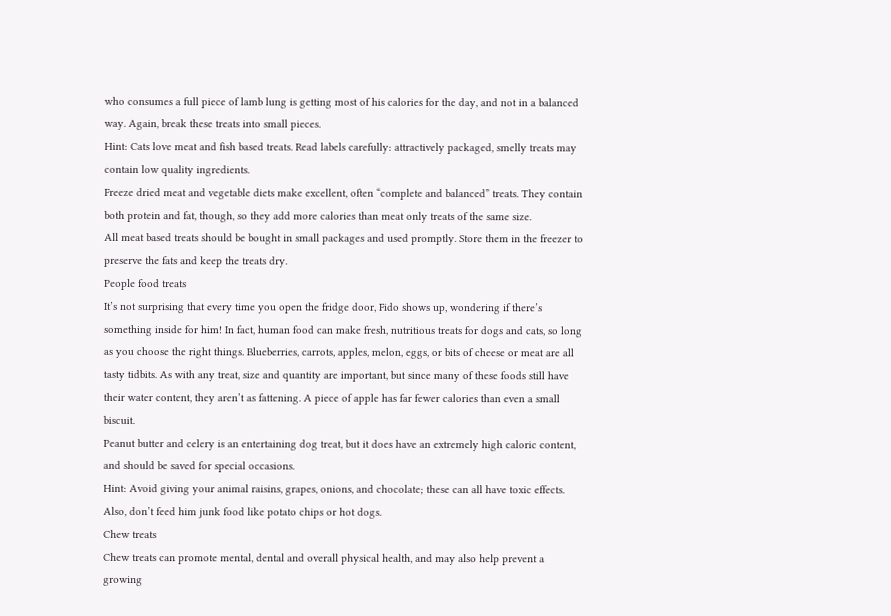who consumes a full piece of lamb lung is getting most of his calories for the day, and not in a balanced way. Again, break these treats into small pieces.
Hint: Cats love meat and fish based treats. Read labels carefully: attractively packaged, smelly treats may contain low quality ingredients.
Freeze dried meat and vegetable diets make excellent, often “complete and balanced” treats. They contain both protein and fat, though, so they add more calories than meat only treats of the same size.
All meat based treats should be bought in small packages and used promptly. Store them in the freezer to preserve the fats and keep the treats dry.
People food treats
It’s not surprising that every time you open the fridge door, Fido shows up, wondering if there’s something inside for him! In fact, human food can make fresh, nutritious treats for dogs and cats, so long as you choose the right things. Blueberries, carrots, apples, melon, eggs, or bits of cheese or meat are all tasty tidbits. As with any treat, size and quantity are important, but since many of these foods still have their water content, they aren’t as fattening. A piece of apple has far fewer calories than even a small biscuit.
Peanut butter and celery is an entertaining dog treat, but it does have an extremely high caloric content, and should be saved for special occasions.
Hint: Avoid giving your animal raisins, grapes, onions, and chocolate; these can all have toxic effects. Also, don’t feed him junk food like potato chips or hot dogs.
Chew treats
Chew treats can promote mental, dental and overall physical health, and may also help prevent a growing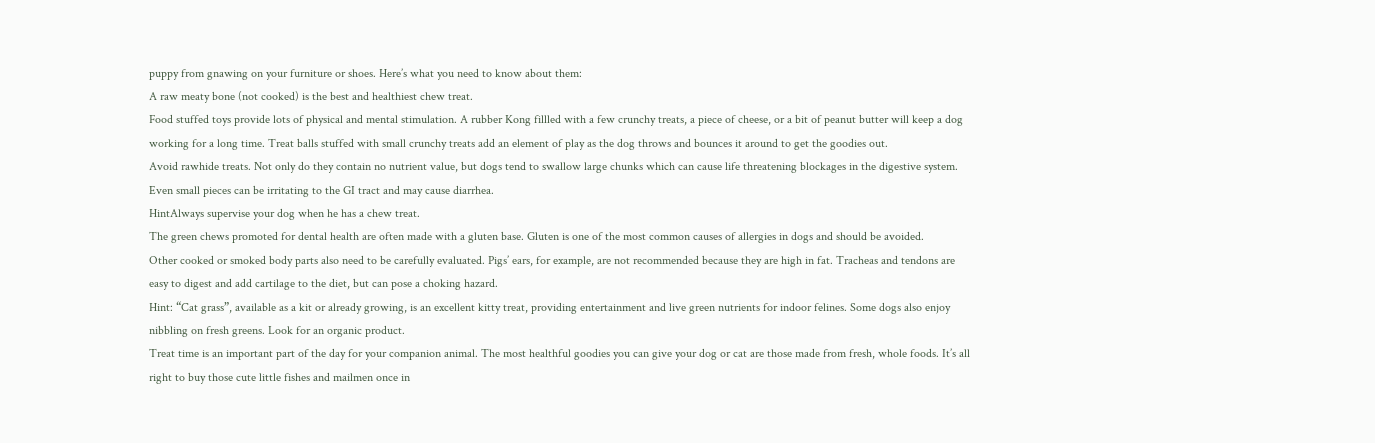puppy from gnawing on your furniture or shoes. Here’s what you need to know about them:
A raw meaty bone (not cooked) is the best and healthiest chew treat.
Food stuffed toys provide lots of physical and mental stimulation. A rubber Kong fillled with a few crunchy treats, a piece of cheese, or a bit of peanut butter will keep a dog working for a long time. Treat balls stuffed with small crunchy treats add an element of play as the dog throws and bounces it around to get the goodies out.
Avoid rawhide treats. Not only do they contain no nutrient value, but dogs tend to swallow large chunks which can cause life threatening blockages in the digestive system. Even small pieces can be irritating to the GI tract and may cause diarrhea.
HintAlways supervise your dog when he has a chew treat.
The green chews promoted for dental health are often made with a gluten base. Gluten is one of the most common causes of allergies in dogs and should be avoided.
Other cooked or smoked body parts also need to be carefully evaluated. Pigs’ ears, for example, are not recommended because they are high in fat. Tracheas and tendons are easy to digest and add cartilage to the diet, but can pose a choking hazard.
Hint: “Cat grass”, available as a kit or already growing, is an excellent kitty treat, providing entertainment and live green nutrients for indoor felines. Some dogs also enjoy nibbling on fresh greens. Look for an organic product.
Treat time is an important part of the day for your companion animal. The most healthful goodies you can give your dog or cat are those made from fresh, whole foods. It’s all right to buy those cute little fishes and mailmen once in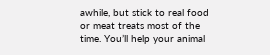awhile, but stick to real food or meat treats most of the time. You’ll help your animal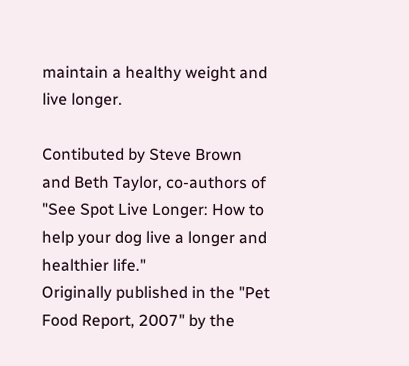maintain a healthy weight and live longer.

Contibuted by Steve Brown and Beth Taylor, co-authors of "See Spot Live Longer: How to help your dog live a longer and healthier life."
Originally published in the "Pet Food Report, 2007" by the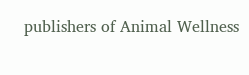publishers of Animal Wellness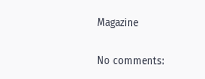Magazine

No comments: